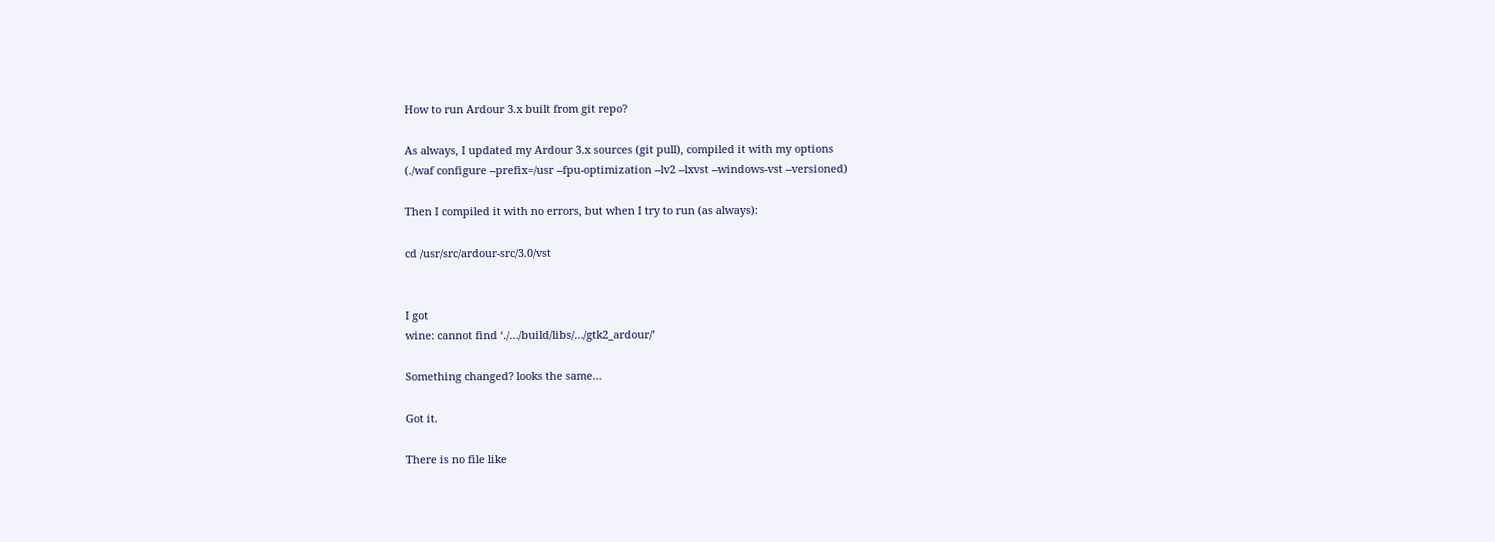How to run Ardour 3.x built from git repo?

As always, I updated my Ardour 3.x sources (git pull), compiled it with my options
(./waf configure --prefix=/usr --fpu-optimization --lv2 --lxvst --windows-vst --versioned)

Then I compiled it with no errors, but when I try to run (as always):

cd /usr/src/ardour-src/3.0/vst


I got
wine: cannot find ‘./…/build/libs/…/gtk2_ardour/’

Something changed? looks the same…

Got it.

There is no file like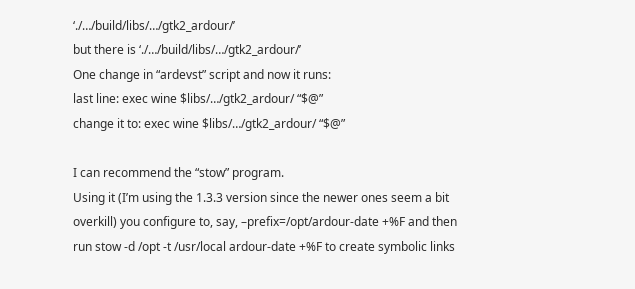‘./…/build/libs/…/gtk2_ardour/’
but there is ‘./…/build/libs/…/gtk2_ardour/’
One change in “ardevst” script and now it runs:
last line: exec wine $libs/…/gtk2_ardour/ “$@”
change it to: exec wine $libs/…/gtk2_ardour/ “$@”

I can recommend the “stow” program.
Using it (I’m using the 1.3.3 version since the newer ones seem a bit overkill) you configure to, say, –prefix=/opt/ardour-date +%F and then run stow -d /opt -t /usr/local ardour-date +%F to create symbolic links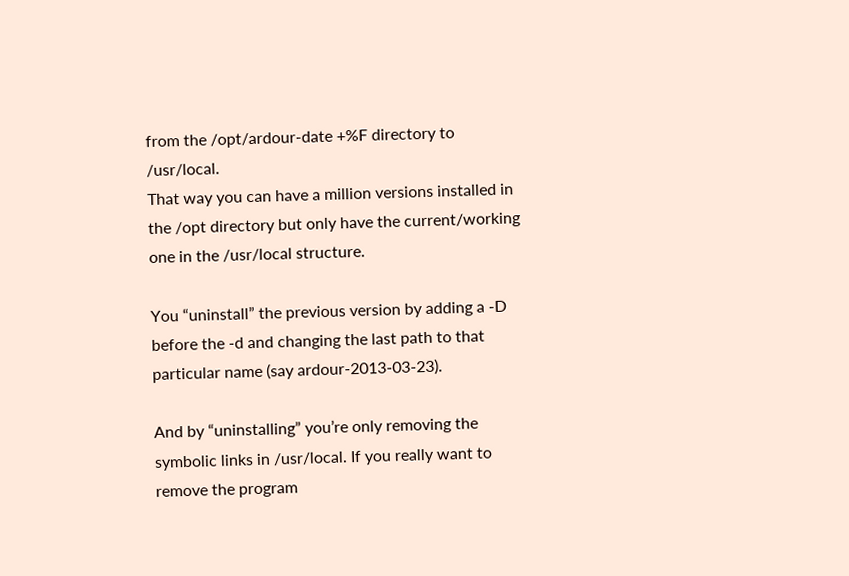from the /opt/ardour-date +%F directory to /usr/local.
That way you can have a million versions installed in the /opt directory but only have the current/working one in the /usr/local structure.

You “uninstall” the previous version by adding a -D before the -d and changing the last path to that particular name (say ardour-2013-03-23).

And by “uninstalling” you’re only removing the symbolic links in /usr/local. If you really want to remove the program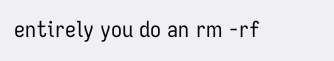entirely you do an rm -rf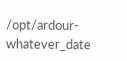/opt/ardour-whatever_date